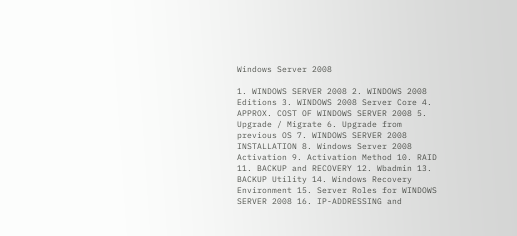Windows Server 2008

1. WINDOWS SERVER 2008 2. WINDOWS 2008 Editions 3. WINDOWS 2008 Server Core 4. APPROX. COST OF WINDOWS SERVER 2008 5. Upgrade / Migrate 6. Upgrade from previous OS 7. WINDOWS SERVER 2008 INSTALLATION 8. Windows Server 2008 Activation 9. Activation Method 10. RAID 11. BACKUP and RECOVERY 12. Wbadmin 13. BACKUP Utility 14. Windows Recovery Environment 15. Server Roles for WINDOWS SERVER 2008 16. IP-ADDRESSING and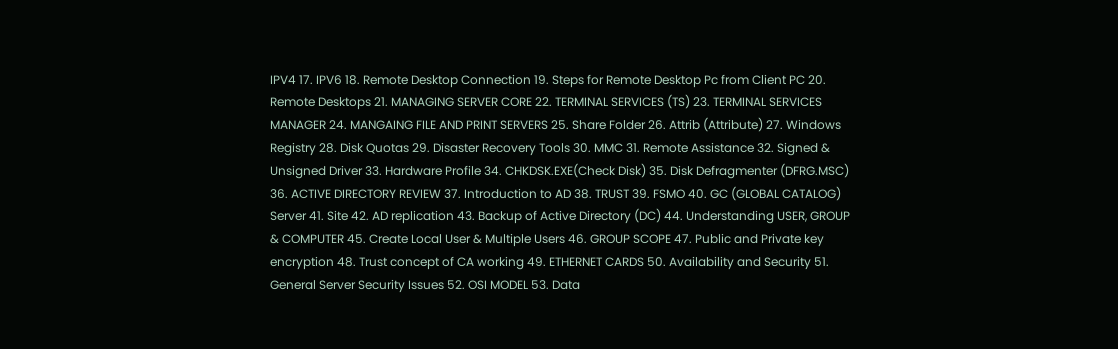IPV4 17. IPV6 18. Remote Desktop Connection 19. Steps for Remote Desktop Pc from Client PC 20. Remote Desktops 21. MANAGING SERVER CORE 22. TERMINAL SERVICES (TS) 23. TERMINAL SERVICES MANAGER 24. MANGAING FILE AND PRINT SERVERS 25. Share Folder 26. Attrib (Attribute) 27. Windows Registry 28. Disk Quotas 29. Disaster Recovery Tools 30. MMC 31. Remote Assistance 32. Signed & Unsigned Driver 33. Hardware Profile 34. CHKDSK.EXE(Check Disk) 35. Disk Defragmenter (DFRG.MSC) 36. ACTIVE DIRECTORY REVIEW 37. Introduction to AD 38. TRUST 39. FSMO 40. GC (GLOBAL CATALOG) Server 41. Site 42. AD replication 43. Backup of Active Directory (DC) 44. Understanding USER, GROUP & COMPUTER 45. Create Local User & Multiple Users 46. GROUP SCOPE 47. Public and Private key encryption 48. Trust concept of CA working 49. ETHERNET CARDS 50. Availability and Security 51. General Server Security Issues 52. OSI MODEL 53. Data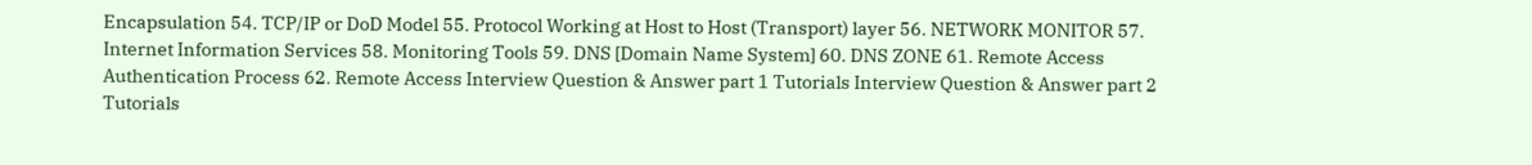Encapsulation 54. TCP/IP or DoD Model 55. Protocol Working at Host to Host (Transport) layer 56. NETWORK MONITOR 57. Internet Information Services 58. Monitoring Tools 59. DNS [Domain Name System] 60. DNS ZONE 61. Remote Access Authentication Process 62. Remote Access Interview Question & Answer part 1 Tutorials Interview Question & Answer part 2 Tutorials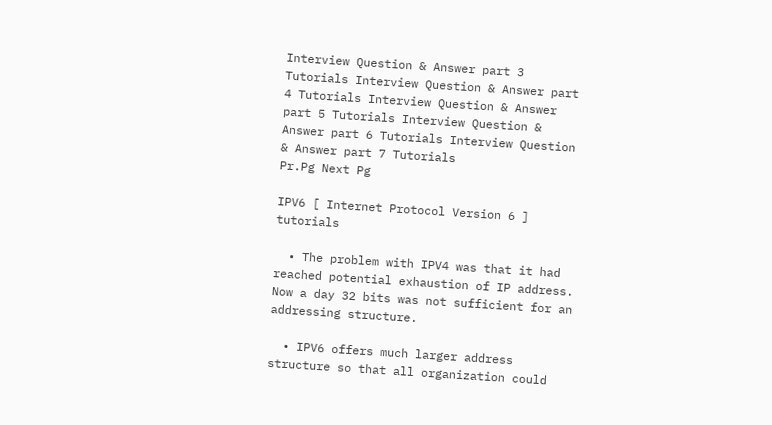Interview Question & Answer part 3 Tutorials Interview Question & Answer part 4 Tutorials Interview Question & Answer part 5 Tutorials Interview Question & Answer part 6 Tutorials Interview Question & Answer part 7 Tutorials
Pr.Pg Next Pg

IPV6 [ Internet Protocol Version 6 ] tutorials

  • The problem with IPV4 was that it had reached potential exhaustion of IP address. Now a day 32 bits was not sufficient for an addressing structure.

  • IPV6 offers much larger address structure so that all organization could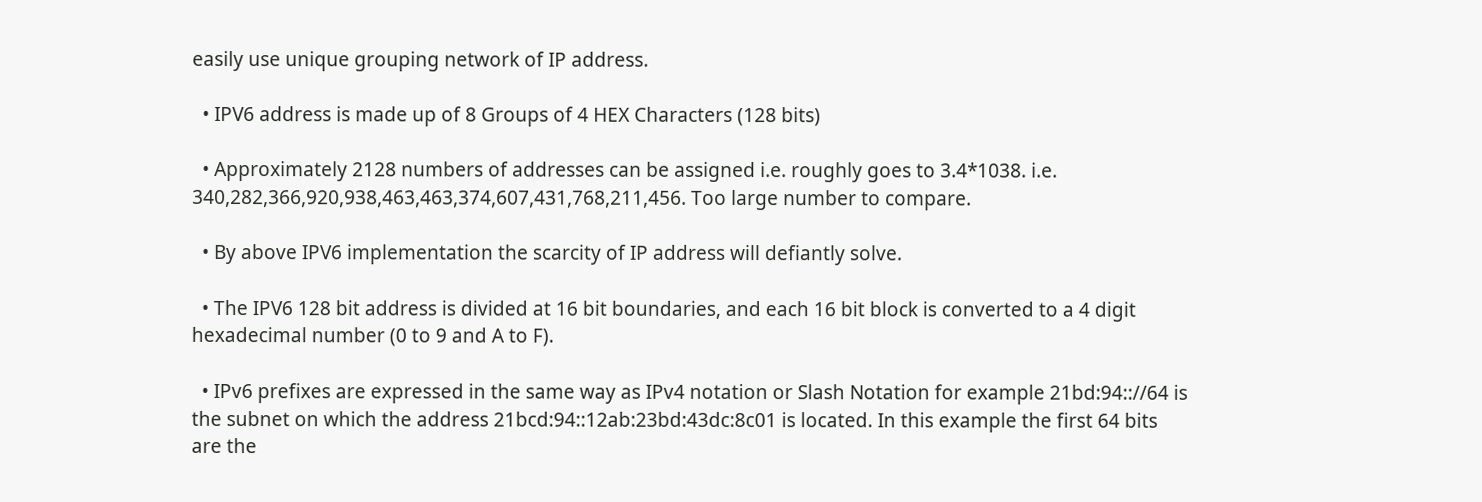easily use unique grouping network of IP address.

  • IPV6 address is made up of 8 Groups of 4 HEX Characters (128 bits)

  • Approximately 2128 numbers of addresses can be assigned i.e. roughly goes to 3.4*1038. i.e. 340,282,366,920,938,463,463,374,607,431,768,211,456. Too large number to compare.

  • By above IPV6 implementation the scarcity of IP address will defiantly solve.

  • The IPV6 128 bit address is divided at 16 bit boundaries, and each 16 bit block is converted to a 4 digit hexadecimal number (0 to 9 and A to F).

  • IPv6 prefixes are expressed in the same way as IPv4 notation or Slash Notation for example 21bd:94:://64 is the subnet on which the address 21bcd:94::12ab:23bd:43dc:8c01 is located. In this example the first 64 bits are the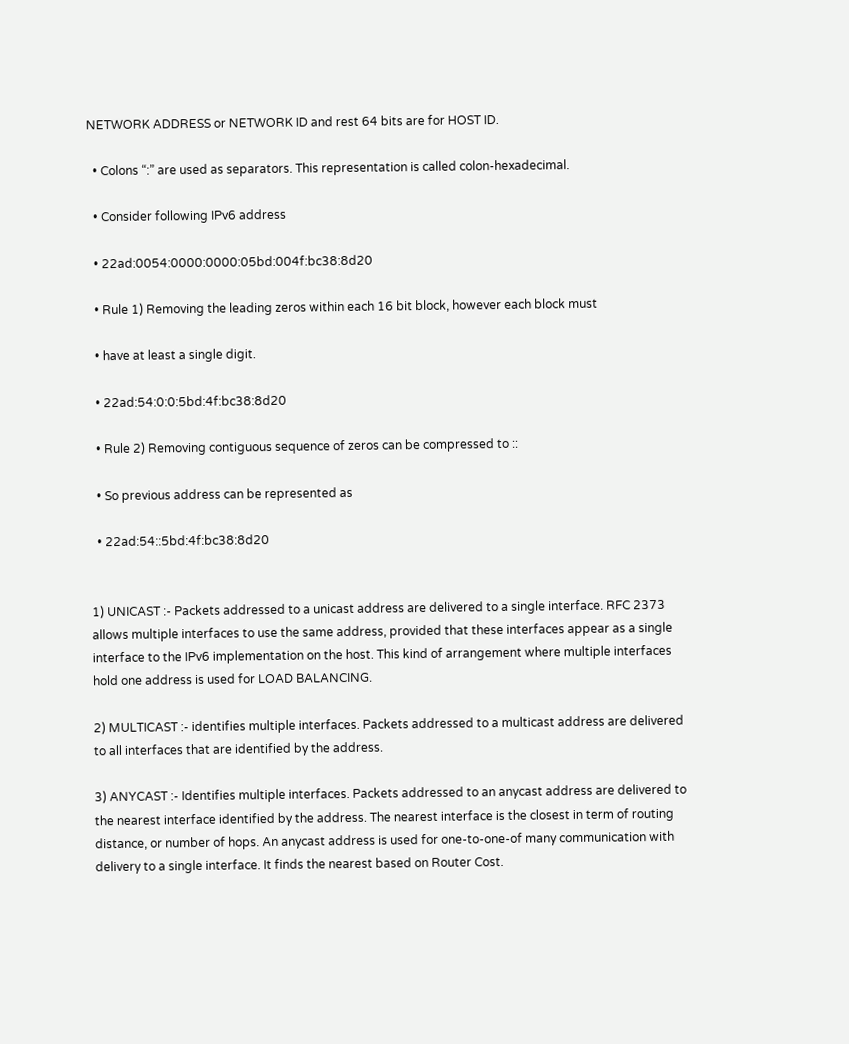NETWORK ADDRESS or NETWORK ID and rest 64 bits are for HOST ID.

  • Colons “:” are used as separators. This representation is called colon-hexadecimal.

  • Consider following IPv6 address

  • 22ad:0054:0000:0000:05bd:004f:bc38:8d20

  • Rule 1) Removing the leading zeros within each 16 bit block, however each block must

  • have at least a single digit.

  • 22ad:54:0:0:5bd:4f:bc38:8d20

  • Rule 2) Removing contiguous sequence of zeros can be compressed to ::

  • So previous address can be represented as

  • 22ad:54::5bd:4f:bc38:8d20


1) UNICAST :- Packets addressed to a unicast address are delivered to a single interface. RFC 2373 allows multiple interfaces to use the same address, provided that these interfaces appear as a single interface to the IPv6 implementation on the host. This kind of arrangement where multiple interfaces hold one address is used for LOAD BALANCING.

2) MULTICAST :- identifies multiple interfaces. Packets addressed to a multicast address are delivered to all interfaces that are identified by the address.

3) ANYCAST :- Identifies multiple interfaces. Packets addressed to an anycast address are delivered to the nearest interface identified by the address. The nearest interface is the closest in term of routing distance, or number of hops. An anycast address is used for one-to-one-of many communication with delivery to a single interface. It finds the nearest based on Router Cost.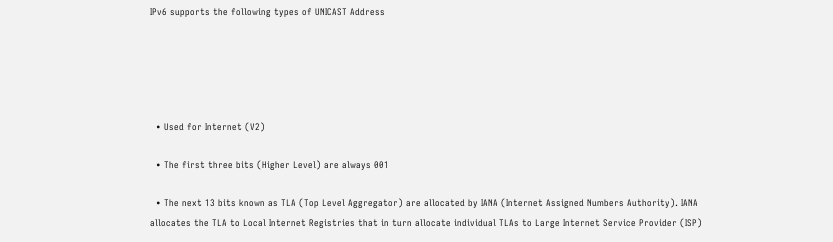IPv6 supports the following types of UNICAST Address





  • Used for Internet (V2)

  • The first three bits (Higher Level) are always 001

  • The next 13 bits known as TLA (Top Level Aggregator) are allocated by IANA (Internet Assigned Numbers Authority). IANA allocates the TLA to Local Internet Registries that in turn allocate individual TLAs to Large Internet Service Provider (ISP)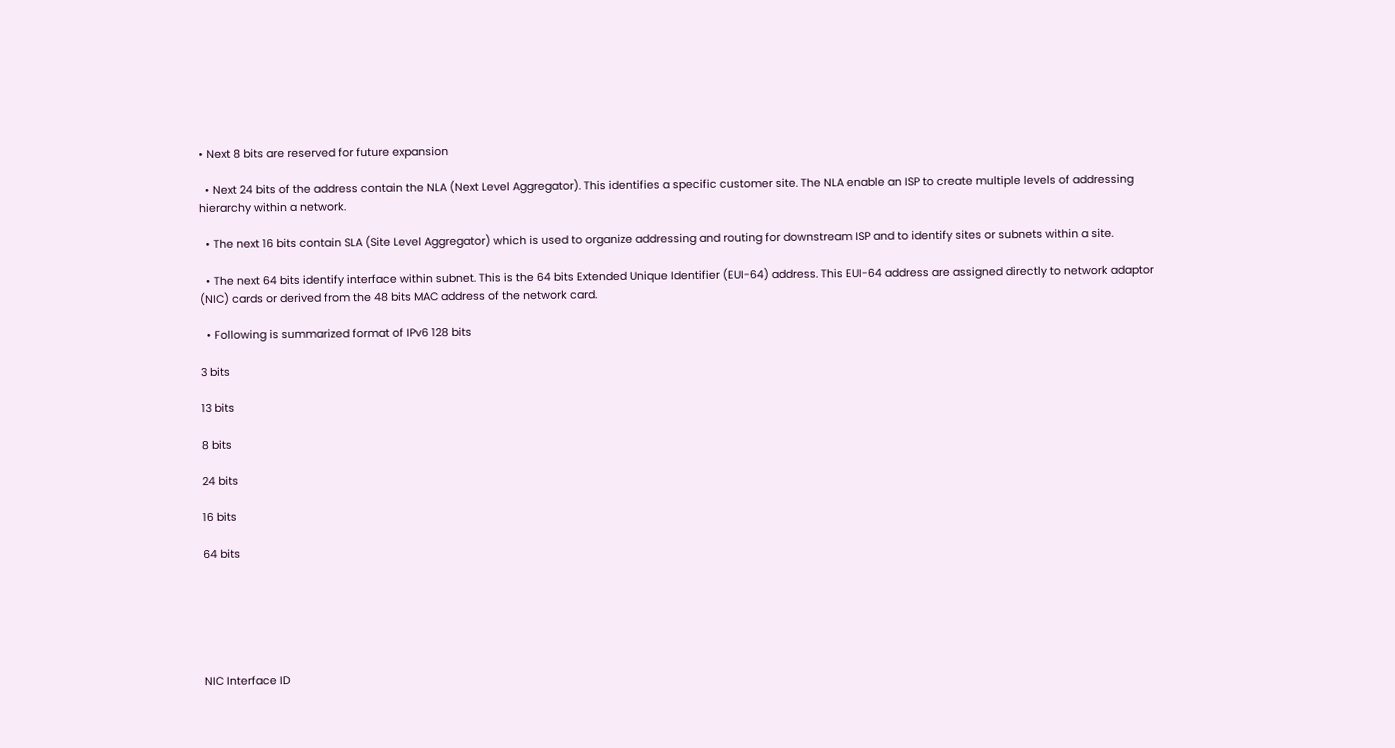• Next 8 bits are reserved for future expansion

  • Next 24 bits of the address contain the NLA (Next Level Aggregator). This identifies a specific customer site. The NLA enable an ISP to create multiple levels of addressing hierarchy within a network.

  • The next 16 bits contain SLA (Site Level Aggregator) which is used to organize addressing and routing for downstream ISP and to identify sites or subnets within a site.

  • The next 64 bits identify interface within subnet. This is the 64 bits Extended Unique Identifier (EUI-64) address. This EUI-64 address are assigned directly to network adaptor (NIC) cards or derived from the 48 bits MAC address of the network card.

  • Following is summarized format of IPv6 128 bits

3 bits

13 bits

8 bits

24 bits

16 bits

64 bits






NIC Interface ID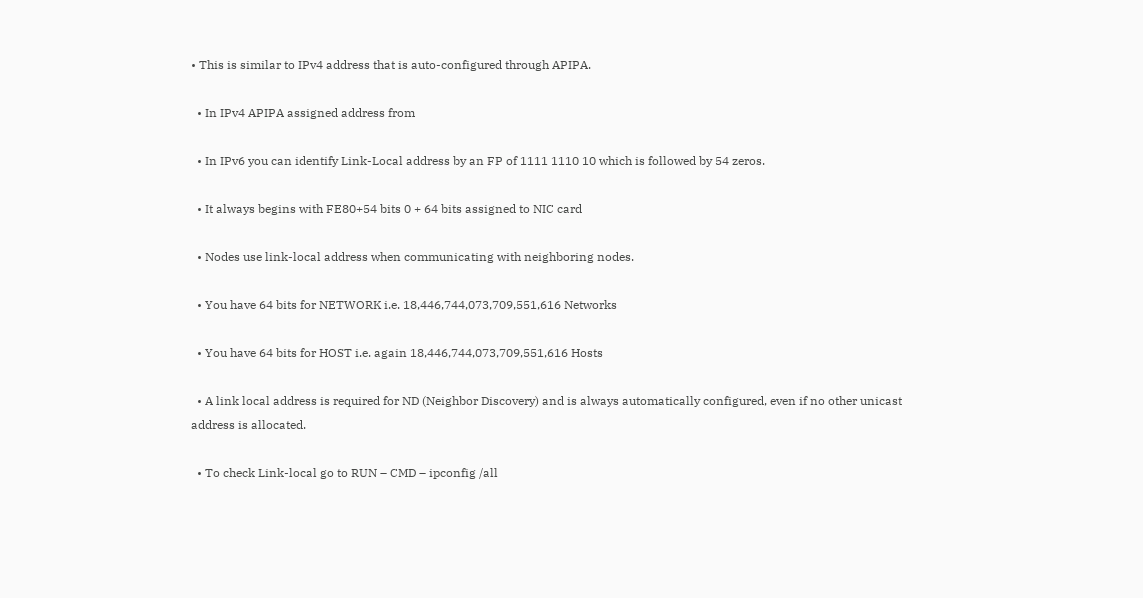• This is similar to IPv4 address that is auto-configured through APIPA.

  • In IPv4 APIPA assigned address from

  • In IPv6 you can identify Link-Local address by an FP of 1111 1110 10 which is followed by 54 zeros.

  • It always begins with FE80+54 bits 0 + 64 bits assigned to NIC card

  • Nodes use link-local address when communicating with neighboring nodes.

  • You have 64 bits for NETWORK i.e. 18,446,744,073,709,551,616 Networks

  • You have 64 bits for HOST i.e. again 18,446,744,073,709,551,616 Hosts

  • A link local address is required for ND (Neighbor Discovery) and is always automatically configured, even if no other unicast address is allocated.

  • To check Link-local go to RUN – CMD – ipconfig /all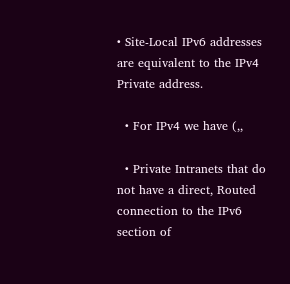• Site-Local IPv6 addresses are equivalent to the IPv4 Private address.

  • For IPv4 we have (,,

  • Private Intranets that do not have a direct, Routed connection to the IPv6 section of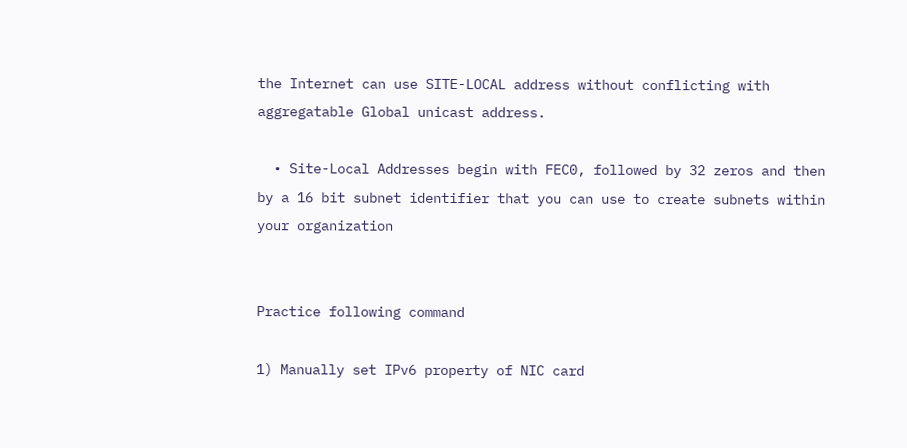the Internet can use SITE-LOCAL address without conflicting with aggregatable Global unicast address.

  • Site-Local Addresses begin with FEC0, followed by 32 zeros and then by a 16 bit subnet identifier that you can use to create subnets within your organization


Practice following command

1) Manually set IPv6 property of NIC card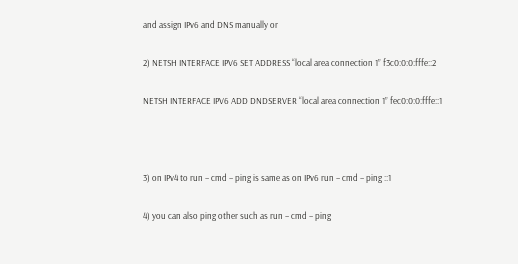and assign IPv6 and DNS manually or

2) NETSH INTERFACE IPV6 SET ADDRESS “local area connection 1” f3c0:0:0:fffe::2

NETSH INTERFACE IPV6 ADD DNDSERVER “local area connection 1” fec0:0:0:fffe::1



3) on IPv4 to run – cmd – ping is same as on IPv6 run – cmd – ping ::1

4) you can also ping other such as run – cmd – ping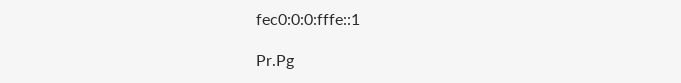fec0:0:0:fffe::1

Pr.Pg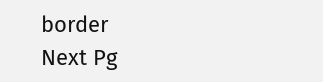border                                              Next Pg